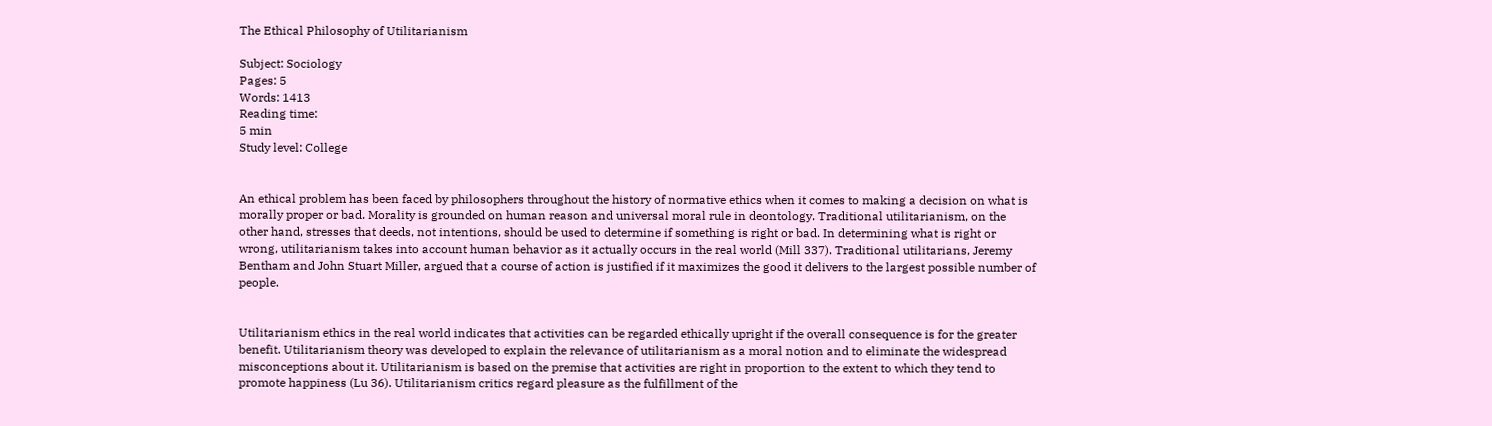The Ethical Philosophy of Utilitarianism

Subject: Sociology
Pages: 5
Words: 1413
Reading time:
5 min
Study level: College


An ethical problem has been faced by philosophers throughout the history of normative ethics when it comes to making a decision on what is morally proper or bad. Morality is grounded on human reason and universal moral rule in deontology. Traditional utilitarianism, on the other hand, stresses that deeds, not intentions, should be used to determine if something is right or bad. In determining what is right or wrong, utilitarianism takes into account human behavior as it actually occurs in the real world (Mill 337). Traditional utilitarians, Jeremy Bentham and John Stuart Miller, argued that a course of action is justified if it maximizes the good it delivers to the largest possible number of people.


Utilitarianism ethics in the real world indicates that activities can be regarded ethically upright if the overall consequence is for the greater benefit. Utilitarianism theory was developed to explain the relevance of utilitarianism as a moral notion and to eliminate the widespread misconceptions about it. Utilitarianism is based on the premise that activities are right in proportion to the extent to which they tend to promote happiness (Lu 36). Utilitarianism critics regard pleasure as the fulfillment of the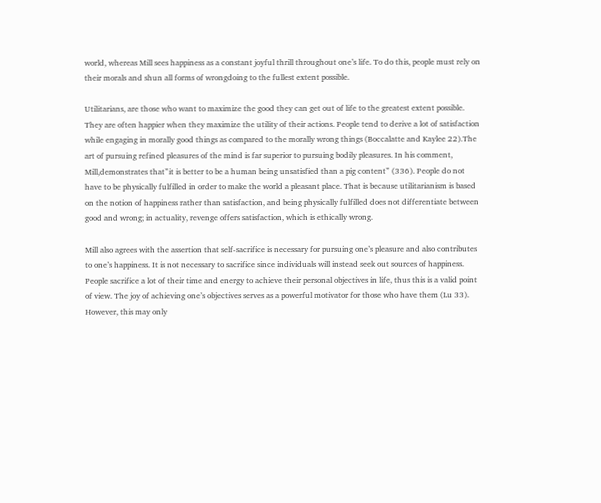world, whereas Mill sees happiness as a constant joyful thrill throughout one’s life. To do this, people must rely on their morals and shun all forms of wrongdoing to the fullest extent possible.

Utilitarians, are those who want to maximize the good they can get out of life to the greatest extent possible. They are often happier when they maximize the utility of their actions. People tend to derive a lot of satisfaction while engaging in morally good things as compared to the morally wrong things (Boccalatte and Kaylee 22).The art of pursuing refined pleasures of the mind is far superior to pursuing bodily pleasures. In his comment, Mill,demonstrates that”it is better to be a human being unsatisfied than a pig content” (336). People do not have to be physically fulfilled in order to make the world a pleasant place. That is because utilitarianism is based on the notion of happiness rather than satisfaction, and being physically fulfilled does not differentiate between good and wrong; in actuality, revenge offers satisfaction, which is ethically wrong.

Mill also agrees with the assertion that self-sacrifice is necessary for pursuing one’s pleasure and also contributes to one’s happiness. It is not necessary to sacrifice since individuals will instead seek out sources of happiness. People sacrifice a lot of their time and energy to achieve their personal objectives in life, thus this is a valid point of view. The joy of achieving one’s objectives serves as a powerful motivator for those who have them (Lu 33). However, this may only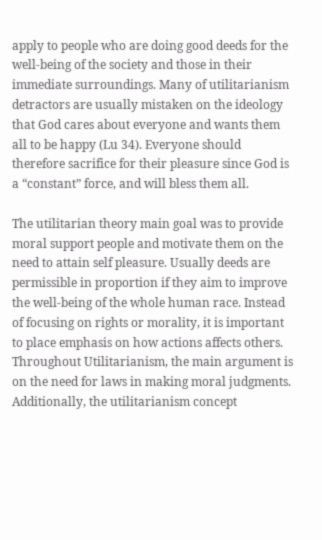apply to people who are doing good deeds for the well-being of the society and those in their immediate surroundings. Many of utilitarianism detractors are usually mistaken on the ideology that God cares about everyone and wants them all to be happy (Lu 34). Everyone should therefore sacrifice for their pleasure since God is a “constant” force, and will bless them all.

The utilitarian theory main goal was to provide moral support people and motivate them on the need to attain self pleasure. Usually deeds are permissible in proportion if they aim to improve the well-being of the whole human race. Instead of focusing on rights or morality, it is important to place emphasis on how actions affects others. Throughout Utilitarianism, the main argument is on the need for laws in making moral judgments. Additionally, the utilitarianism concept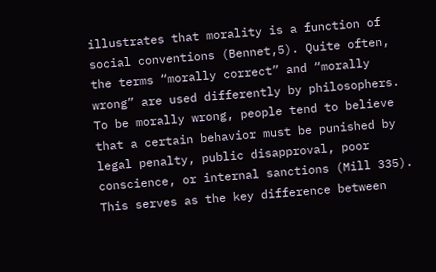illustrates that morality is a function of social conventions (Bennet,5). Quite often, the terms “morally correct” and “morally wrong” are used differently by philosophers. To be morally wrong, people tend to believe that a certain behavior must be punished by legal penalty, public disapproval, poor conscience, or internal sanctions (Mill 335). This serves as the key difference between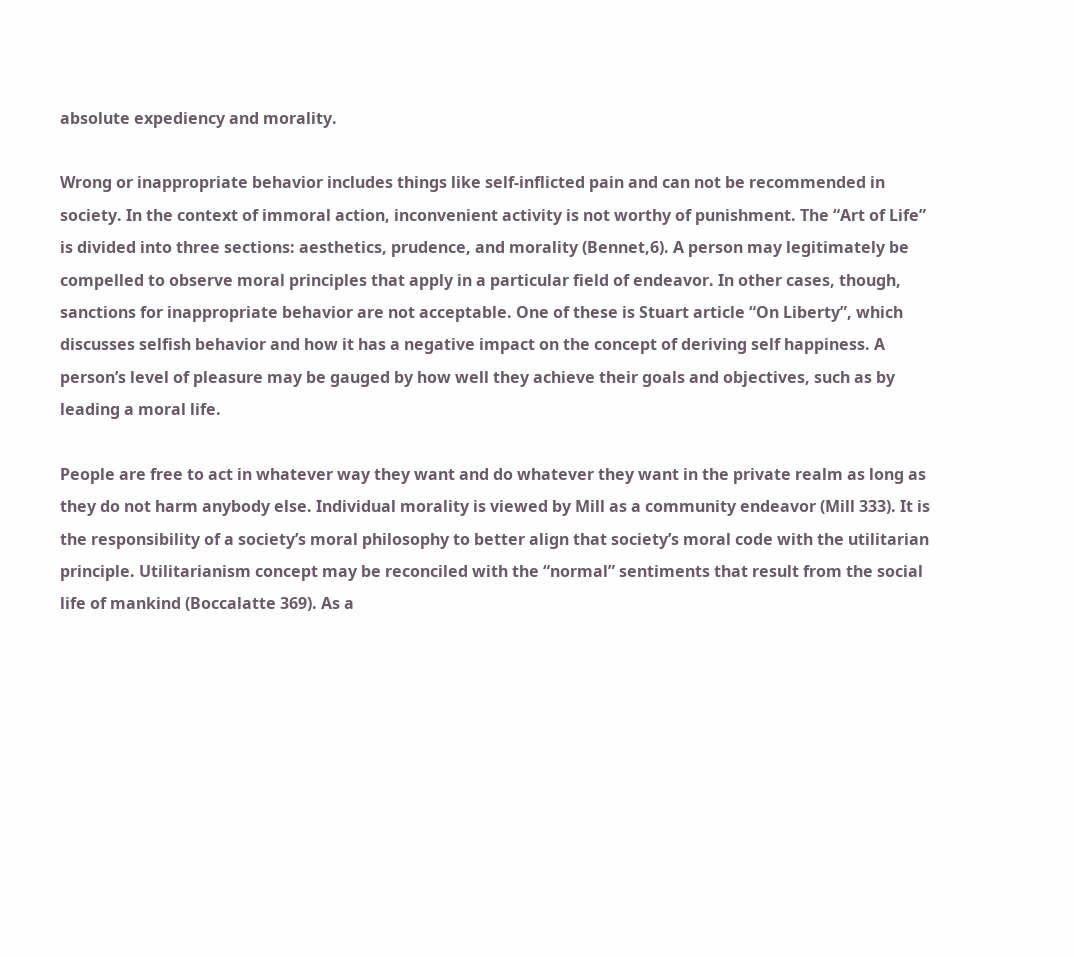absolute expediency and morality.

Wrong or inappropriate behavior includes things like self-inflicted pain and can not be recommended in society. In the context of immoral action, inconvenient activity is not worthy of punishment. The “Art of Life” is divided into three sections: aesthetics, prudence, and morality (Bennet,6). A person may legitimately be compelled to observe moral principles that apply in a particular field of endeavor. In other cases, though, sanctions for inappropriate behavior are not acceptable. One of these is Stuart article “On Liberty”, which discusses selfish behavior and how it has a negative impact on the concept of deriving self happiness. A person’s level of pleasure may be gauged by how well they achieve their goals and objectives, such as by leading a moral life.

People are free to act in whatever way they want and do whatever they want in the private realm as long as they do not harm anybody else. Individual morality is viewed by Mill as a community endeavor (Mill 333). It is the responsibility of a society’s moral philosophy to better align that society’s moral code with the utilitarian principle. Utilitarianism concept may be reconciled with the “normal” sentiments that result from the social life of mankind (Boccalatte 369). As a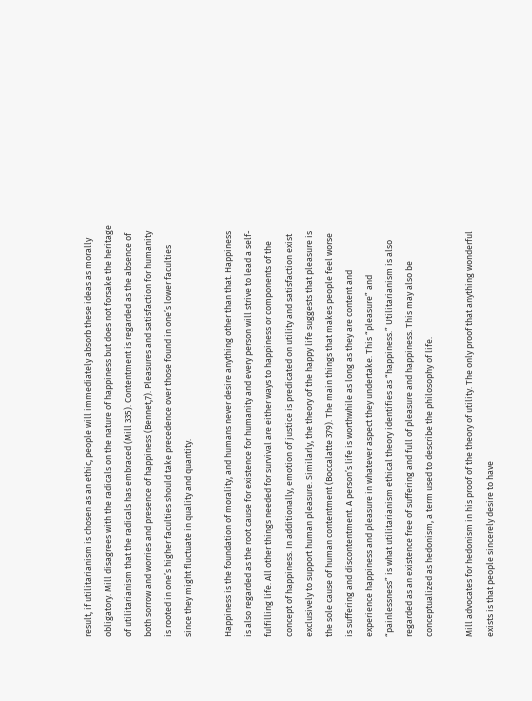result, if utilitarianism is chosen as an ethic, people will immediately absorb these ideas as morally obligatory. Mill disagrees with the radicals on the nature of happiness but does not forsake the heritage of utilitarianism that the radicals has embraced (Mill 335). Contentment is regarded as the absence of both sorrow and worries and presence of happiness (Bennet,7). Pleasures and satisfaction for humanity is rooted in one’s higher faculties should take precedence over those found in one’s lower faculties since they might fluctuate in quality and quantity.

Happiness is the foundation of morality, and humans never desire anything other than that. Happiness is also regarded as the root cause for existence for humanity and every person will strive to lead a self-fulfilling life. All other things needed for survival are either ways to happiness or components of the concept of happiness. In additionally, emotion of justice is predicated on utility and satisfaction exist exclusively to support human pleasure. Similarly, the theory of the happy life suggests that pleasure is the sole cause of human contentment (Boccalatte 379). The main things that makes people feel worse is suffering and discontentment. A person’s life is worthwhile as long as they are content and experience happiness and pleasure in whatever aspect they undertake. This “pleasure” and “painlessness” is what utilitarianism ethical theory identifies as “happiness.” Utilitarianism is also regarded as an existence free of suffering and full of pleasure and happiness. This may also be conceptualized as hedonism, a term used to describe the philosophy of life.

Mill advocates for hedonism in his proof of the theory of utility. The only proof that anything wonderful exists is that people sincerely desire to have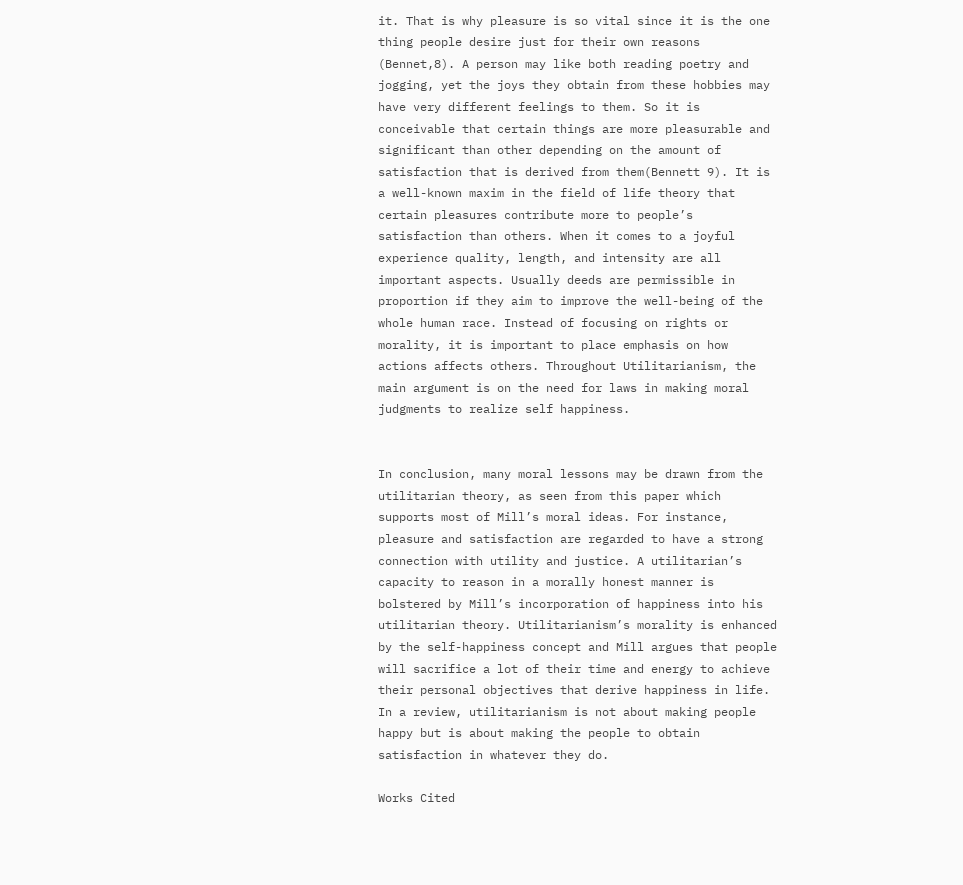it. That is why pleasure is so vital since it is the one thing people desire just for their own reasons (Bennet,8). A person may like both reading poetry and jogging, yet the joys they obtain from these hobbies may have very different feelings to them. So it is conceivable that certain things are more pleasurable and significant than other depending on the amount of satisfaction that is derived from them(Bennett 9). It is a well-known maxim in the field of life theory that certain pleasures contribute more to people’s satisfaction than others. When it comes to a joyful experience quality, length, and intensity are all important aspects. Usually deeds are permissible in proportion if they aim to improve the well-being of the whole human race. Instead of focusing on rights or morality, it is important to place emphasis on how actions affects others. Throughout Utilitarianism, the main argument is on the need for laws in making moral judgments to realize self happiness.


In conclusion, many moral lessons may be drawn from the utilitarian theory, as seen from this paper which supports most of Mill’s moral ideas. For instance, pleasure and satisfaction are regarded to have a strong connection with utility and justice. A utilitarian’s capacity to reason in a morally honest manner is bolstered by Mill’s incorporation of happiness into his utilitarian theory. Utilitarianism’s morality is enhanced by the self-happiness concept and Mill argues that people will sacrifice a lot of their time and energy to achieve their personal objectives that derive happiness in life. In a review, utilitarianism is not about making people happy but is about making the people to obtain satisfaction in whatever they do.

Works Cited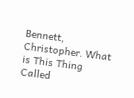Bennett, Christopher. What is This Thing Called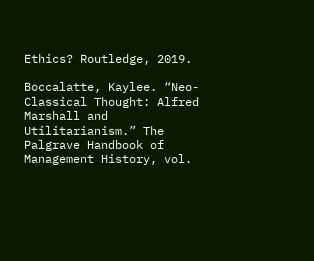Ethics? Routledge, 2019.

Boccalatte, Kaylee. “Neo-Classical Thought: Alfred Marshall and Utilitarianism.” The Palgrave Handbook of Management History, vol.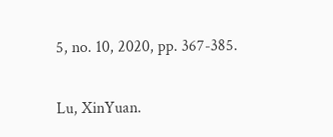5, no. 10, 2020, pp. 367-385.

Lu, XinYuan.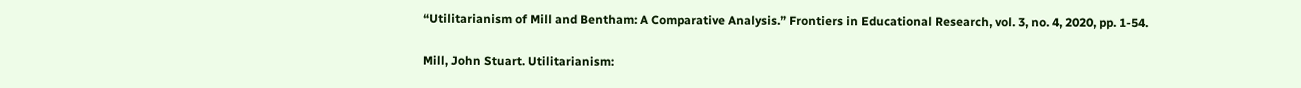“Utilitarianism of Mill and Bentham: A Comparative Analysis.” Frontiers in Educational Research, vol. 3, no. 4, 2020, pp. 1-54.

Mill, John Stuart. Utilitarianism: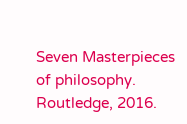Seven Masterpieces of philosophy. Routledge, 2016.